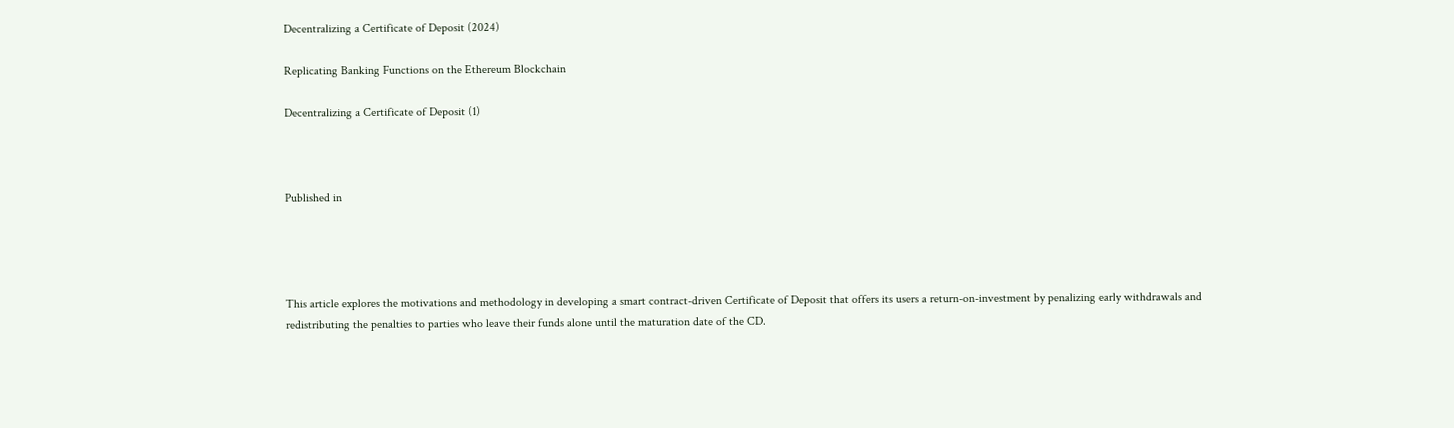Decentralizing a Certificate of Deposit (2024)

Replicating Banking Functions on the Ethereum Blockchain

Decentralizing a Certificate of Deposit (1)



Published in




This article explores the motivations and methodology in developing a smart contract-driven Certificate of Deposit that offers its users a return-on-investment by penalizing early withdrawals and redistributing the penalties to parties who leave their funds alone until the maturation date of the CD.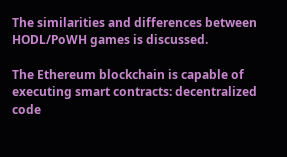The similarities and differences between HODL/PoWH games is discussed.

The Ethereum blockchain is capable of executing smart contracts: decentralized code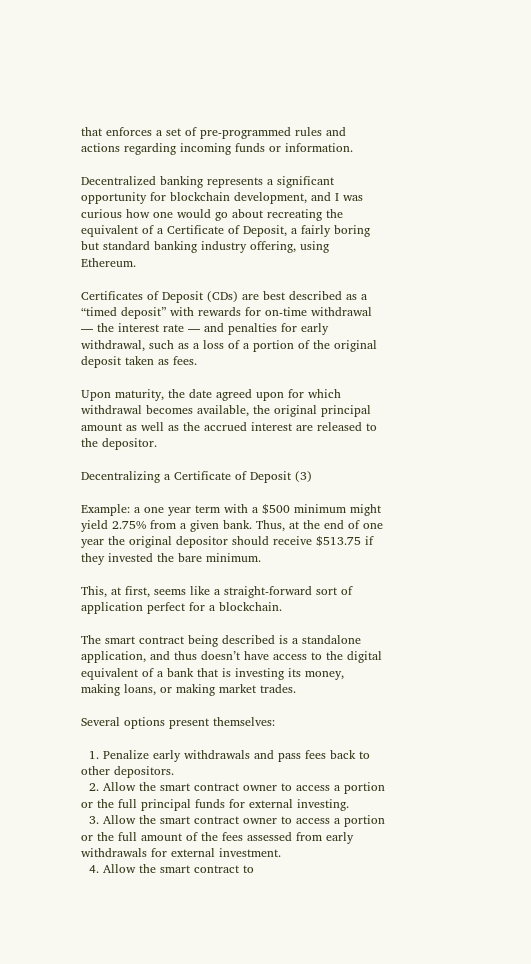that enforces a set of pre-programmed rules and actions regarding incoming funds or information.

Decentralized banking represents a significant opportunity for blockchain development, and I was curious how one would go about recreating the equivalent of a Certificate of Deposit, a fairly boring but standard banking industry offering, using Ethereum.

Certificates of Deposit (CDs) are best described as a “timed deposit” with rewards for on-time withdrawal — the interest rate — and penalties for early withdrawal, such as a loss of a portion of the original deposit taken as fees.

Upon maturity, the date agreed upon for which withdrawal becomes available, the original principal amount as well as the accrued interest are released to the depositor.

Decentralizing a Certificate of Deposit (3)

Example: a one year term with a $500 minimum might yield 2.75% from a given bank. Thus, at the end of one year the original depositor should receive $513.75 if they invested the bare minimum.

This, at first, seems like a straight-forward sort of application perfect for a blockchain.

The smart contract being described is a standalone application, and thus doesn’t have access to the digital equivalent of a bank that is investing its money, making loans, or making market trades.

Several options present themselves:

  1. Penalize early withdrawals and pass fees back to other depositors.
  2. Allow the smart contract owner to access a portion or the full principal funds for external investing.
  3. Allow the smart contract owner to access a portion or the full amount of the fees assessed from early withdrawals for external investment.
  4. Allow the smart contract to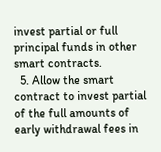invest partial or full principal funds in other smart contracts.
  5. Allow the smart contract to invest partial of the full amounts of early withdrawal fees in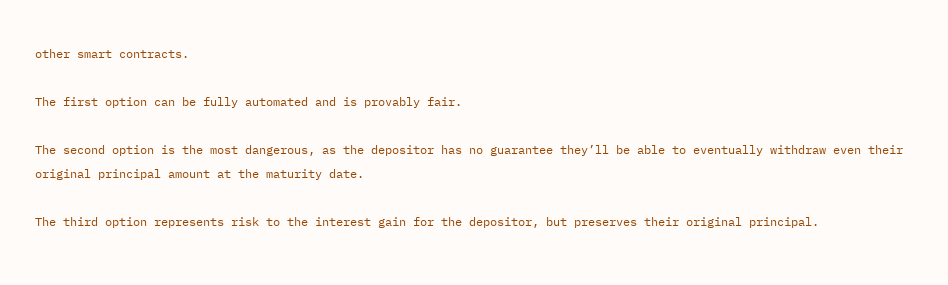other smart contracts.

The first option can be fully automated and is provably fair.

The second option is the most dangerous, as the depositor has no guarantee they’ll be able to eventually withdraw even their original principal amount at the maturity date.

The third option represents risk to the interest gain for the depositor, but preserves their original principal.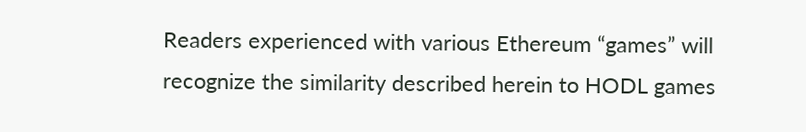Readers experienced with various Ethereum “games” will recognize the similarity described herein to HODL games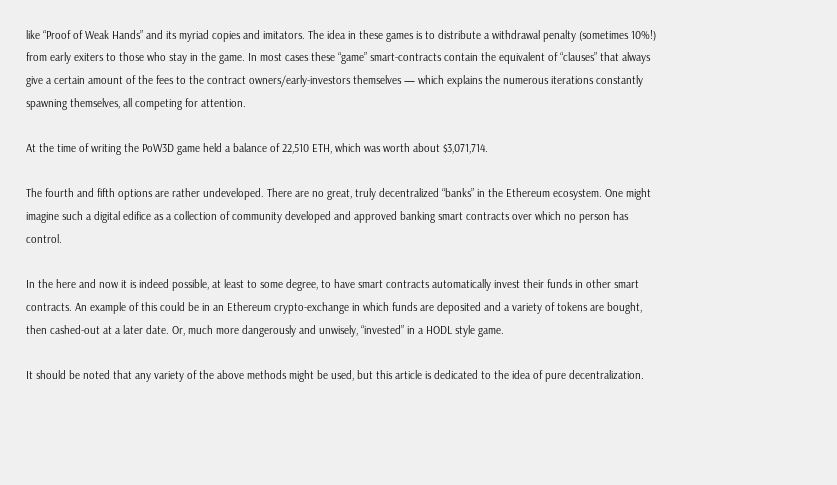like “Proof of Weak Hands” and its myriad copies and imitators. The idea in these games is to distribute a withdrawal penalty (sometimes 10%!) from early exiters to those who stay in the game. In most cases these “game” smart-contracts contain the equivalent of “clauses” that always give a certain amount of the fees to the contract owners/early-investors themselves — which explains the numerous iterations constantly spawning themselves, all competing for attention.

At the time of writing the PoW3D game held a balance of 22,510 ETH, which was worth about $3,071,714.

The fourth and fifth options are rather undeveloped. There are no great, truly decentralized “banks” in the Ethereum ecosystem. One might imagine such a digital edifice as a collection of community developed and approved banking smart contracts over which no person has control.

In the here and now it is indeed possible, at least to some degree, to have smart contracts automatically invest their funds in other smart contracts. An example of this could be in an Ethereum crypto-exchange in which funds are deposited and a variety of tokens are bought, then cashed-out at a later date. Or, much more dangerously and unwisely, “invested” in a HODL style game.

It should be noted that any variety of the above methods might be used, but this article is dedicated to the idea of pure decentralization.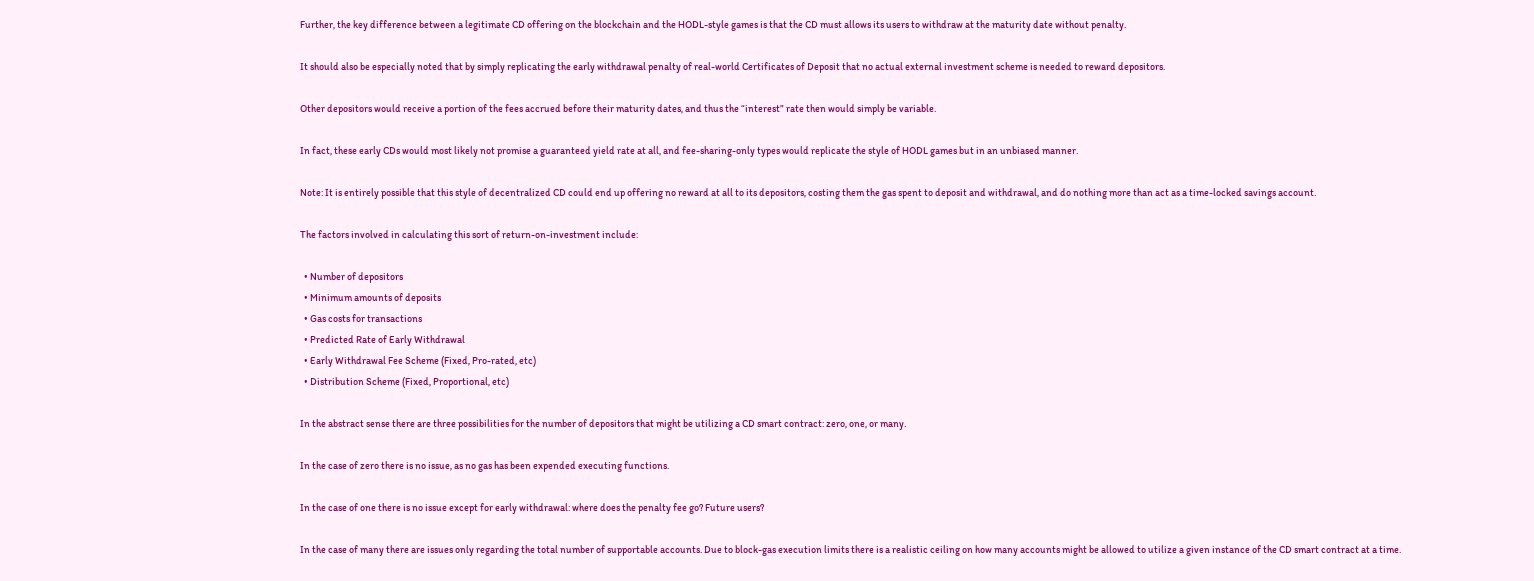Further, the key difference between a legitimate CD offering on the blockchain and the HODL-style games is that the CD must allows its users to withdraw at the maturity date without penalty.

It should also be especially noted that by simply replicating the early withdrawal penalty of real-world Certificates of Deposit that no actual external investment scheme is needed to reward depositors.

Other depositors would receive a portion of the fees accrued before their maturity dates, and thus the “interest” rate then would simply be variable.

In fact, these early CDs would most likely not promise a guaranteed yield rate at all, and fee-sharing-only types would replicate the style of HODL games but in an unbiased manner.

Note: It is entirely possible that this style of decentralized CD could end up offering no reward at all to its depositors, costing them the gas spent to deposit and withdrawal, and do nothing more than act as a time-locked savings account.

The factors involved in calculating this sort of return-on-investment include:

  • Number of depositors
  • Minimum amounts of deposits
  • Gas costs for transactions
  • Predicted Rate of Early Withdrawal
  • Early Withdrawal Fee Scheme (Fixed, Pro-rated, etc)
  • Distribution Scheme (Fixed, Proportional, etc)

In the abstract sense there are three possibilities for the number of depositors that might be utilizing a CD smart contract: zero, one, or many.

In the case of zero there is no issue, as no gas has been expended executing functions.

In the case of one there is no issue except for early withdrawal: where does the penalty fee go? Future users?

In the case of many there are issues only regarding the total number of supportable accounts. Due to block-gas execution limits there is a realistic ceiling on how many accounts might be allowed to utilize a given instance of the CD smart contract at a time.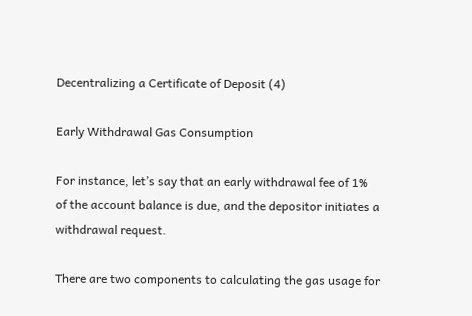Decentralizing a Certificate of Deposit (4)

Early Withdrawal Gas Consumption

For instance, let’s say that an early withdrawal fee of 1% of the account balance is due, and the depositor initiates a withdrawal request.

There are two components to calculating the gas usage for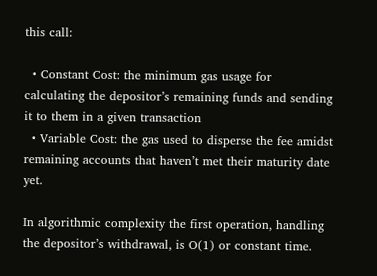this call:

  • Constant Cost: the minimum gas usage for calculating the depositor’s remaining funds and sending it to them in a given transaction
  • Variable Cost: the gas used to disperse the fee amidst remaining accounts that haven’t met their maturity date yet.

In algorithmic complexity the first operation, handling the depositor’s withdrawal, is O(1) or constant time.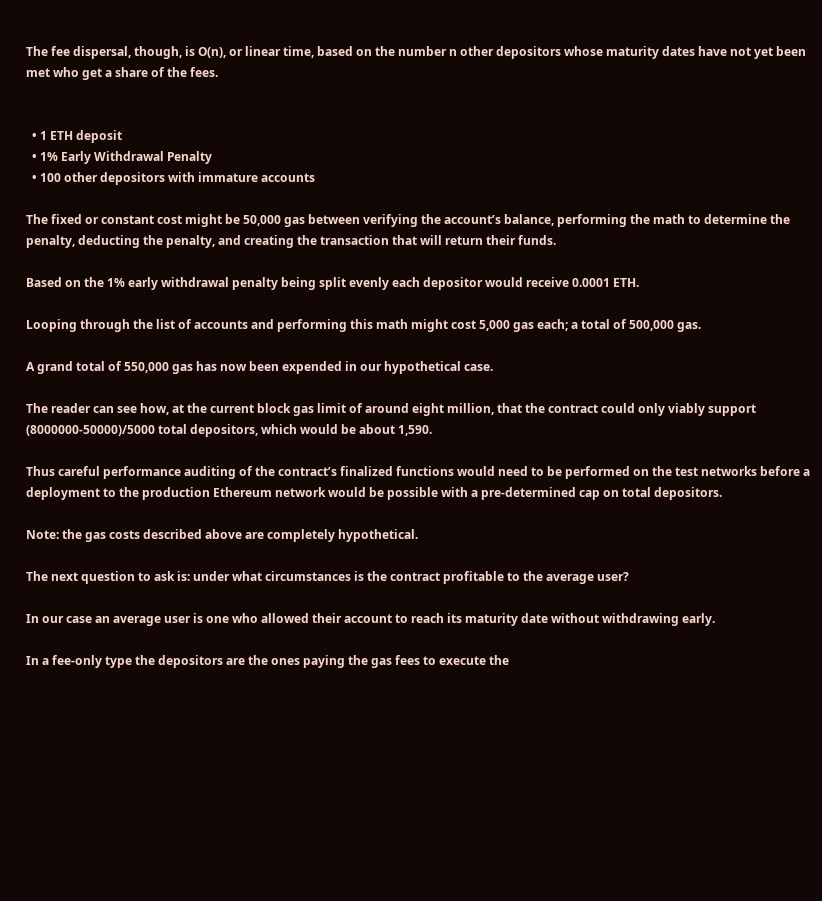The fee dispersal, though, is O(n), or linear time, based on the number n other depositors whose maturity dates have not yet been met who get a share of the fees.


  • 1 ETH deposit
  • 1% Early Withdrawal Penalty
  • 100 other depositors with immature accounts

The fixed or constant cost might be 50,000 gas between verifying the account’s balance, performing the math to determine the penalty, deducting the penalty, and creating the transaction that will return their funds.

Based on the 1% early withdrawal penalty being split evenly each depositor would receive 0.0001 ETH.

Looping through the list of accounts and performing this math might cost 5,000 gas each; a total of 500,000 gas.

A grand total of 550,000 gas has now been expended in our hypothetical case.

The reader can see how, at the current block gas limit of around eight million, that the contract could only viably support (8000000-50000)/5000 total depositors, which would be about 1,590.

Thus careful performance auditing of the contract’s finalized functions would need to be performed on the test networks before a deployment to the production Ethereum network would be possible with a pre-determined cap on total depositors.

Note: the gas costs described above are completely hypothetical.

The next question to ask is: under what circumstances is the contract profitable to the average user?

In our case an average user is one who allowed their account to reach its maturity date without withdrawing early.

In a fee-only type the depositors are the ones paying the gas fees to execute the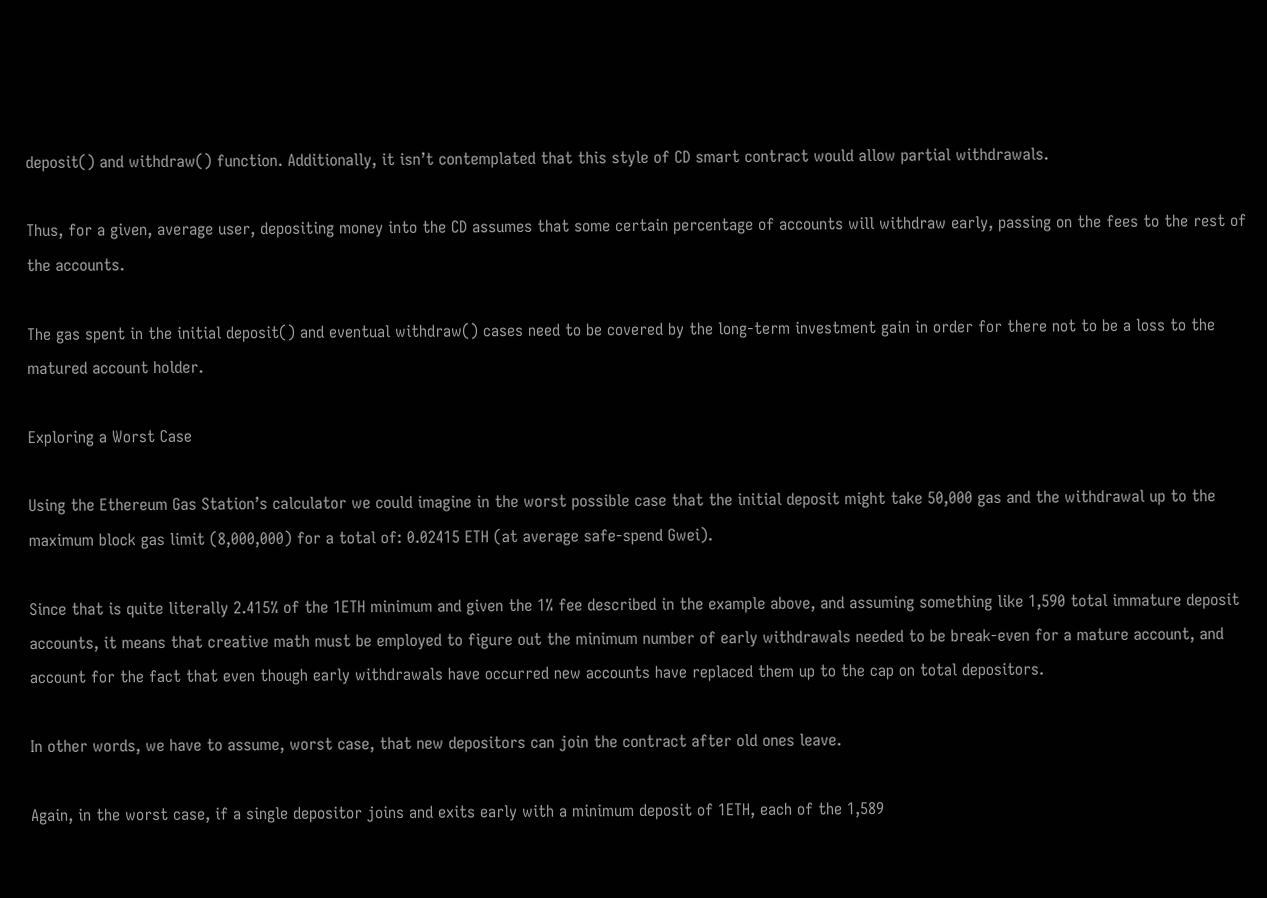deposit() and withdraw() function. Additionally, it isn’t contemplated that this style of CD smart contract would allow partial withdrawals.

Thus, for a given, average user, depositing money into the CD assumes that some certain percentage of accounts will withdraw early, passing on the fees to the rest of the accounts.

The gas spent in the initial deposit() and eventual withdraw() cases need to be covered by the long-term investment gain in order for there not to be a loss to the matured account holder.

Exploring a Worst Case

Using the Ethereum Gas Station’s calculator we could imagine in the worst possible case that the initial deposit might take 50,000 gas and the withdrawal up to the maximum block gas limit (8,000,000) for a total of: 0.02415 ETH (at average safe-spend Gwei).

Since that is quite literally 2.415% of the 1ETH minimum and given the 1% fee described in the example above, and assuming something like 1,590 total immature deposit accounts, it means that creative math must be employed to figure out the minimum number of early withdrawals needed to be break-even for a mature account, and account for the fact that even though early withdrawals have occurred new accounts have replaced them up to the cap on total depositors.

In other words, we have to assume, worst case, that new depositors can join the contract after old ones leave.

Again, in the worst case, if a single depositor joins and exits early with a minimum deposit of 1ETH, each of the 1,589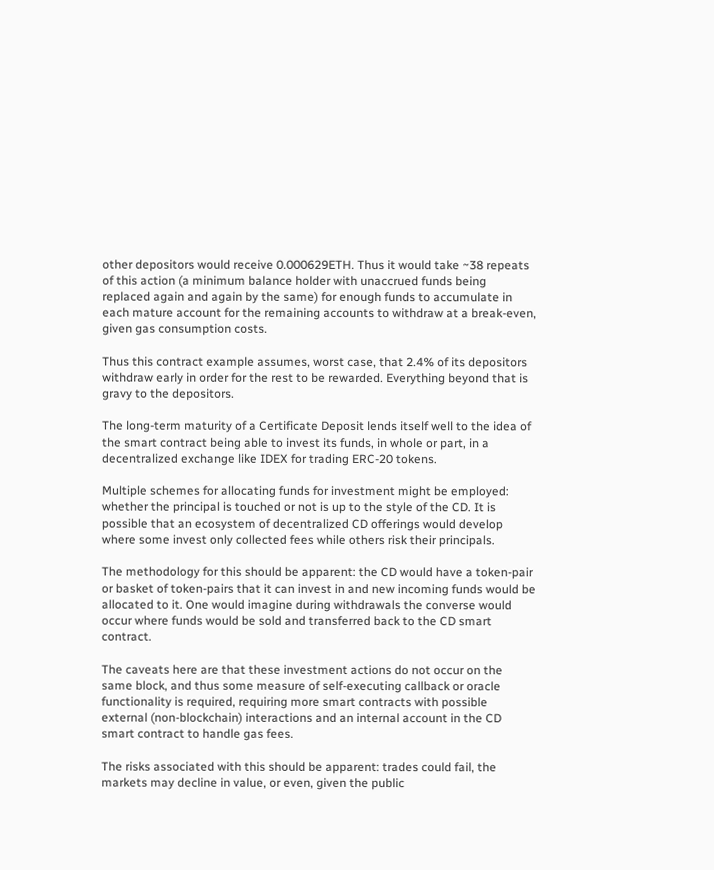other depositors would receive 0.000629ETH. Thus it would take ~38 repeats of this action (a minimum balance holder with unaccrued funds being replaced again and again by the same) for enough funds to accumulate in each mature account for the remaining accounts to withdraw at a break-even, given gas consumption costs.

Thus this contract example assumes, worst case, that 2.4% of its depositors withdraw early in order for the rest to be rewarded. Everything beyond that is gravy to the depositors.

The long-term maturity of a Certificate Deposit lends itself well to the idea of the smart contract being able to invest its funds, in whole or part, in a decentralized exchange like IDEX for trading ERC-20 tokens.

Multiple schemes for allocating funds for investment might be employed: whether the principal is touched or not is up to the style of the CD. It is possible that an ecosystem of decentralized CD offerings would develop where some invest only collected fees while others risk their principals.

The methodology for this should be apparent: the CD would have a token-pair or basket of token-pairs that it can invest in and new incoming funds would be allocated to it. One would imagine during withdrawals the converse would occur where funds would be sold and transferred back to the CD smart contract.

The caveats here are that these investment actions do not occur on the same block, and thus some measure of self-executing callback or oracle functionality is required, requiring more smart contracts with possible external (non-blockchain) interactions and an internal account in the CD smart contract to handle gas fees.

The risks associated with this should be apparent: trades could fail, the markets may decline in value, or even, given the public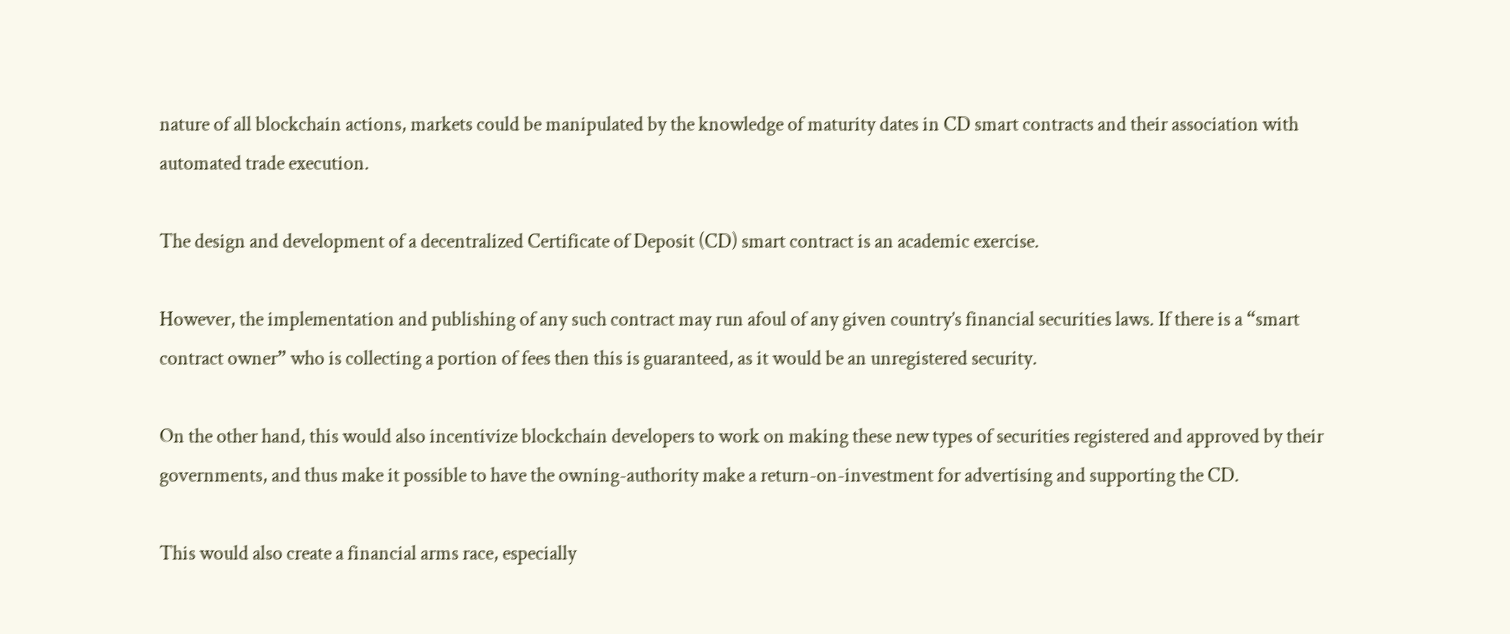nature of all blockchain actions, markets could be manipulated by the knowledge of maturity dates in CD smart contracts and their association with automated trade execution.

The design and development of a decentralized Certificate of Deposit (CD) smart contract is an academic exercise.

However, the implementation and publishing of any such contract may run afoul of any given country’s financial securities laws. If there is a “smart contract owner” who is collecting a portion of fees then this is guaranteed, as it would be an unregistered security.

On the other hand, this would also incentivize blockchain developers to work on making these new types of securities registered and approved by their governments, and thus make it possible to have the owning-authority make a return-on-investment for advertising and supporting the CD.

This would also create a financial arms race, especially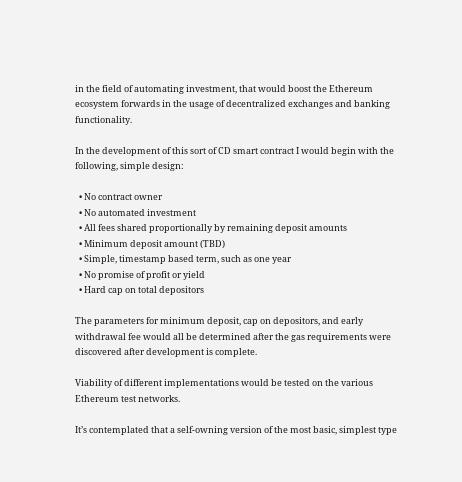in the field of automating investment, that would boost the Ethereum ecosystem forwards in the usage of decentralized exchanges and banking functionality.

In the development of this sort of CD smart contract I would begin with the following, simple design:

  • No contract owner
  • No automated investment
  • All fees shared proportionally by remaining deposit amounts
  • Minimum deposit amount (TBD)
  • Simple, timestamp based term, such as one year
  • No promise of profit or yield
  • Hard cap on total depositors

The parameters for minimum deposit, cap on depositors, and early withdrawal fee would all be determined after the gas requirements were discovered after development is complete.

Viability of different implementations would be tested on the various Ethereum test networks.

It’s contemplated that a self-owning version of the most basic, simplest type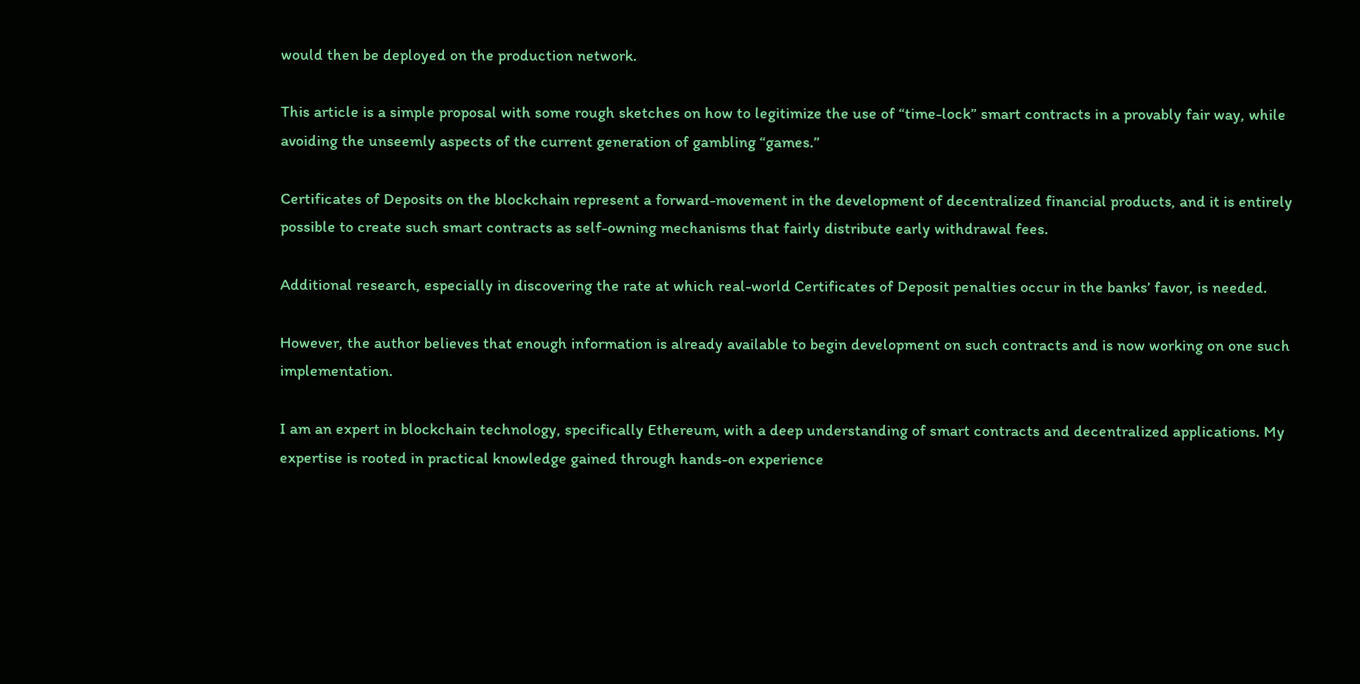would then be deployed on the production network.

This article is a simple proposal with some rough sketches on how to legitimize the use of “time-lock” smart contracts in a provably fair way, while avoiding the unseemly aspects of the current generation of gambling “games.”

Certificates of Deposits on the blockchain represent a forward-movement in the development of decentralized financial products, and it is entirely possible to create such smart contracts as self-owning mechanisms that fairly distribute early withdrawal fees.

Additional research, especially in discovering the rate at which real-world Certificates of Deposit penalties occur in the banks’ favor, is needed.

However, the author believes that enough information is already available to begin development on such contracts and is now working on one such implementation.

I am an expert in blockchain technology, specifically Ethereum, with a deep understanding of smart contracts and decentralized applications. My expertise is rooted in practical knowledge gained through hands-on experience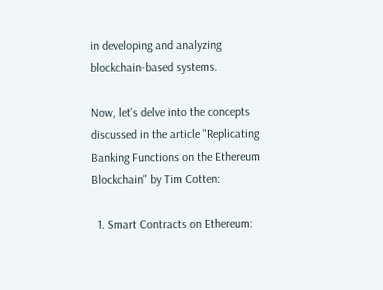in developing and analyzing blockchain-based systems.

Now, let's delve into the concepts discussed in the article "Replicating Banking Functions on the Ethereum Blockchain" by Tim Cotten:

  1. Smart Contracts on Ethereum: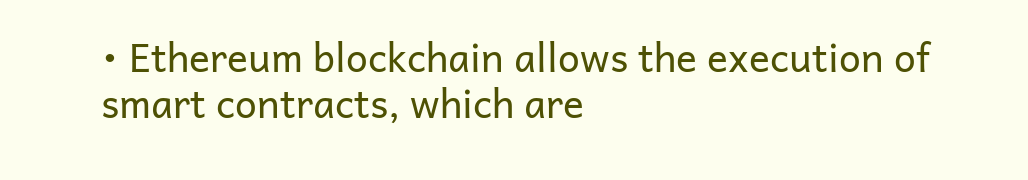• Ethereum blockchain allows the execution of smart contracts, which are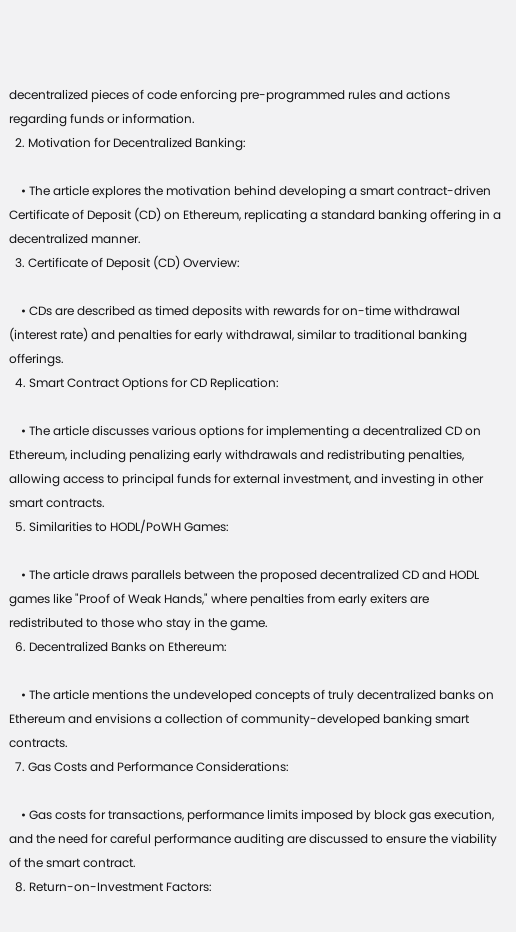decentralized pieces of code enforcing pre-programmed rules and actions regarding funds or information.
  2. Motivation for Decentralized Banking:

    • The article explores the motivation behind developing a smart contract-driven Certificate of Deposit (CD) on Ethereum, replicating a standard banking offering in a decentralized manner.
  3. Certificate of Deposit (CD) Overview:

    • CDs are described as timed deposits with rewards for on-time withdrawal (interest rate) and penalties for early withdrawal, similar to traditional banking offerings.
  4. Smart Contract Options for CD Replication:

    • The article discusses various options for implementing a decentralized CD on Ethereum, including penalizing early withdrawals and redistributing penalties, allowing access to principal funds for external investment, and investing in other smart contracts.
  5. Similarities to HODL/PoWH Games:

    • The article draws parallels between the proposed decentralized CD and HODL games like "Proof of Weak Hands," where penalties from early exiters are redistributed to those who stay in the game.
  6. Decentralized Banks on Ethereum:

    • The article mentions the undeveloped concepts of truly decentralized banks on Ethereum and envisions a collection of community-developed banking smart contracts.
  7. Gas Costs and Performance Considerations:

    • Gas costs for transactions, performance limits imposed by block gas execution, and the need for careful performance auditing are discussed to ensure the viability of the smart contract.
  8. Return-on-Investment Factors: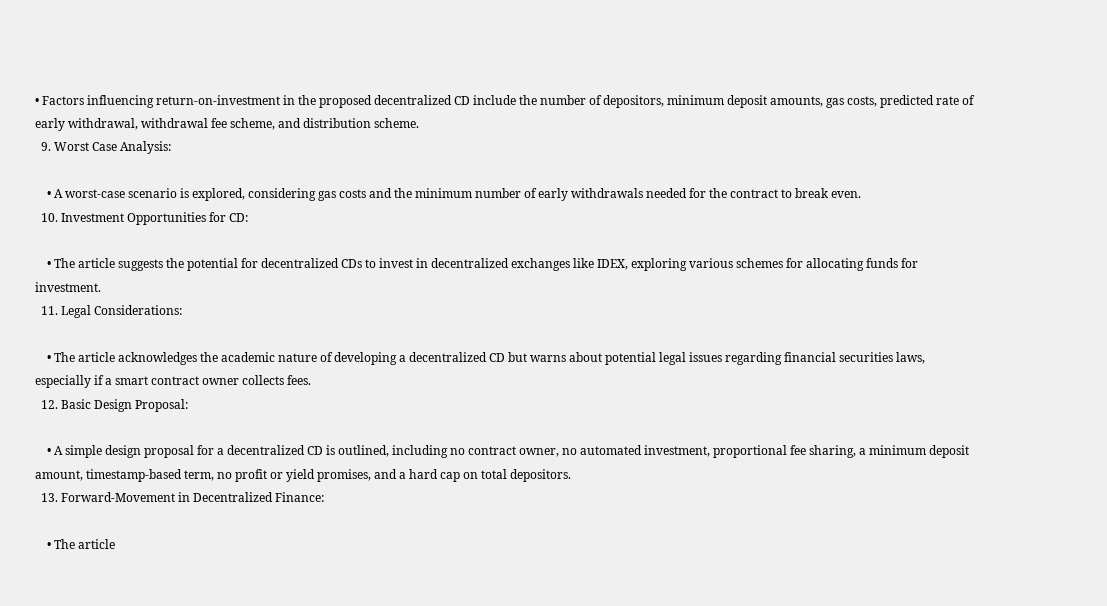• Factors influencing return-on-investment in the proposed decentralized CD include the number of depositors, minimum deposit amounts, gas costs, predicted rate of early withdrawal, withdrawal fee scheme, and distribution scheme.
  9. Worst Case Analysis:

    • A worst-case scenario is explored, considering gas costs and the minimum number of early withdrawals needed for the contract to break even.
  10. Investment Opportunities for CD:

    • The article suggests the potential for decentralized CDs to invest in decentralized exchanges like IDEX, exploring various schemes for allocating funds for investment.
  11. Legal Considerations:

    • The article acknowledges the academic nature of developing a decentralized CD but warns about potential legal issues regarding financial securities laws, especially if a smart contract owner collects fees.
  12. Basic Design Proposal:

    • A simple design proposal for a decentralized CD is outlined, including no contract owner, no automated investment, proportional fee sharing, a minimum deposit amount, timestamp-based term, no profit or yield promises, and a hard cap on total depositors.
  13. Forward-Movement in Decentralized Finance:

    • The article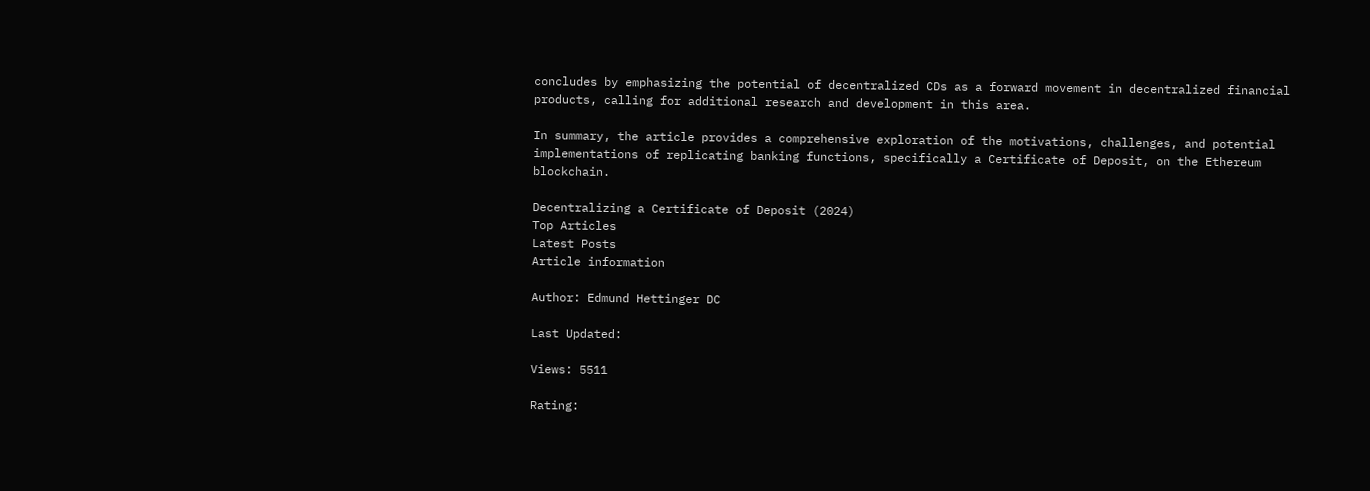concludes by emphasizing the potential of decentralized CDs as a forward movement in decentralized financial products, calling for additional research and development in this area.

In summary, the article provides a comprehensive exploration of the motivations, challenges, and potential implementations of replicating banking functions, specifically a Certificate of Deposit, on the Ethereum blockchain.

Decentralizing a Certificate of Deposit (2024)
Top Articles
Latest Posts
Article information

Author: Edmund Hettinger DC

Last Updated:

Views: 5511

Rating: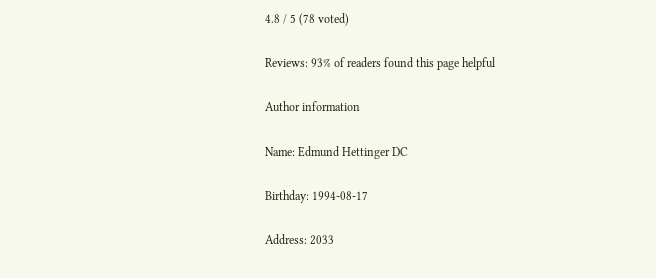4.8 / 5 (78 voted)

Reviews: 93% of readers found this page helpful

Author information

Name: Edmund Hettinger DC

Birthday: 1994-08-17

Address: 2033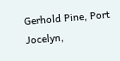Gerhold Pine, Port Jocelyn,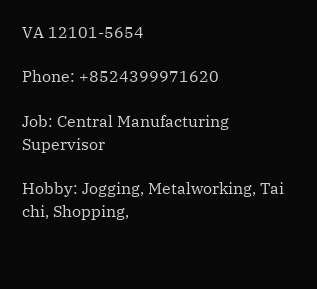VA 12101-5654

Phone: +8524399971620

Job: Central Manufacturing Supervisor

Hobby: Jogging, Metalworking, Tai chi, Shopping,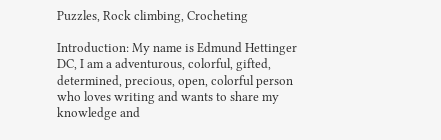Puzzles, Rock climbing, Crocheting

Introduction: My name is Edmund Hettinger DC, I am a adventurous, colorful, gifted, determined, precious, open, colorful person who loves writing and wants to share my knowledge and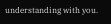understanding with you.